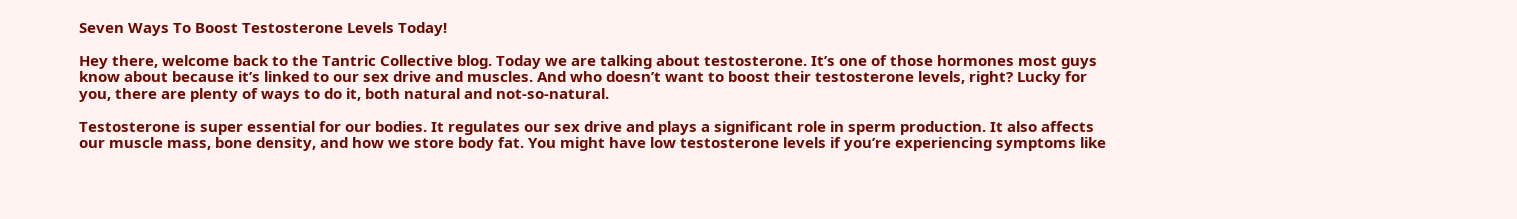Seven Ways To Boost Testosterone Levels Today!

Hey there, welcome back to the Tantric Collective blog. Today we are talking about testosterone. It’s one of those hormones most guys know about because it’s linked to our sex drive and muscles. And who doesn’t want to boost their testosterone levels, right? Lucky for you, there are plenty of ways to do it, both natural and not-so-natural.

Testosterone is super essential for our bodies. It regulates our sex drive and plays a significant role in sperm production. It also affects our muscle mass, bone density, and how we store body fat. You might have low testosterone levels if you’re experiencing symptoms like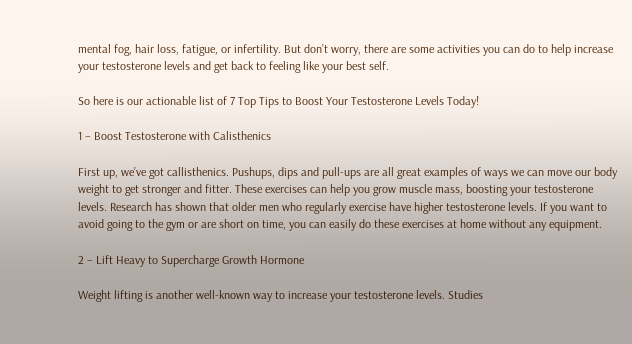mental fog, hair loss, fatigue, or infertility. But don’t worry, there are some activities you can do to help increase your testosterone levels and get back to feeling like your best self.

So here is our actionable list of 7 Top Tips to Boost Your Testosterone Levels Today!

1 – Boost Testosterone with Calisthenics

First up, we’ve got callisthenics. Pushups, dips and pull-ups are all great examples of ways we can move our body weight to get stronger and fitter. These exercises can help you grow muscle mass, boosting your testosterone levels. Research has shown that older men who regularly exercise have higher testosterone levels. If you want to avoid going to the gym or are short on time, you can easily do these exercises at home without any equipment.

2 – Lift Heavy to Supercharge Growth Hormone

Weight lifting is another well-known way to increase your testosterone levels. Studies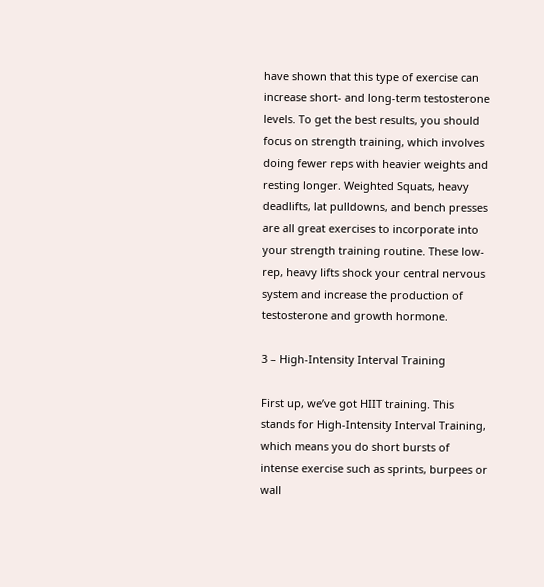have shown that this type of exercise can increase short- and long-term testosterone levels. To get the best results, you should focus on strength training, which involves doing fewer reps with heavier weights and resting longer. Weighted Squats, heavy deadlifts, lat pulldowns, and bench presses are all great exercises to incorporate into your strength training routine. These low-rep, heavy lifts shock your central nervous system and increase the production of testosterone and growth hormone.

3 – High-Intensity Interval Training

First up, we’ve got HIIT training. This stands for High-Intensity Interval Training, which means you do short bursts of intense exercise such as sprints, burpees or wall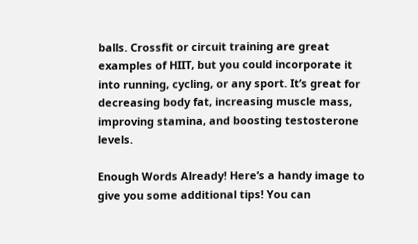balls. Crossfit or circuit training are great examples of HIIT, but you could incorporate it into running, cycling, or any sport. It’s great for decreasing body fat, increasing muscle mass, improving stamina, and boosting testosterone levels.

Enough Words Already! Here’s a handy image to give you some additional tips! You can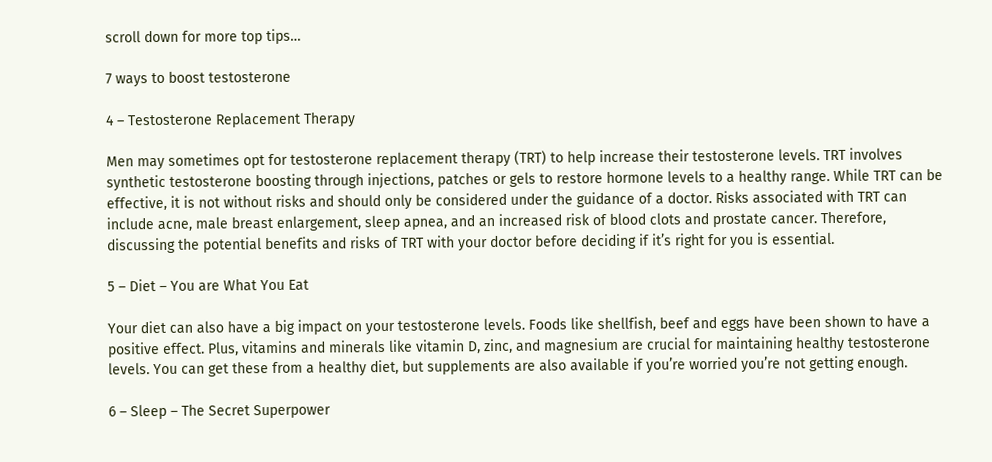scroll down for more top tips…

7 ways to boost testosterone

4 – Testosterone Replacement Therapy

Men may sometimes opt for testosterone replacement therapy (TRT) to help increase their testosterone levels. TRT involves synthetic testosterone boosting through injections, patches or gels to restore hormone levels to a healthy range. While TRT can be effective, it is not without risks and should only be considered under the guidance of a doctor. Risks associated with TRT can include acne, male breast enlargement, sleep apnea, and an increased risk of blood clots and prostate cancer. Therefore, discussing the potential benefits and risks of TRT with your doctor before deciding if it’s right for you is essential.

5 – Diet – You are What You Eat

Your diet can also have a big impact on your testosterone levels. Foods like shellfish, beef and eggs have been shown to have a positive effect. Plus, vitamins and minerals like vitamin D, zinc, and magnesium are crucial for maintaining healthy testosterone levels. You can get these from a healthy diet, but supplements are also available if you’re worried you’re not getting enough.

6 – Sleep – The Secret Superpower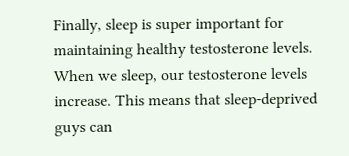Finally, sleep is super important for maintaining healthy testosterone levels. When we sleep, our testosterone levels increase. This means that sleep-deprived guys can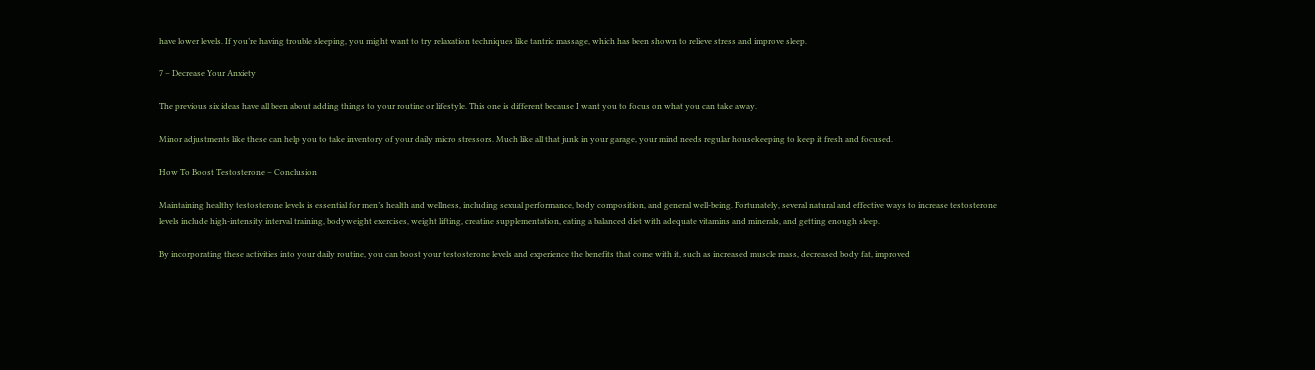have lower levels. If you’re having trouble sleeping, you might want to try relaxation techniques like tantric massage, which has been shown to relieve stress and improve sleep.

7 – Decrease Your Anxiety

The previous six ideas have all been about adding things to your routine or lifestyle. This one is different because I want you to focus on what you can take away.

Minor adjustments like these can help you to take inventory of your daily micro stressors. Much like all that junk in your garage, your mind needs regular housekeeping to keep it fresh and focused.

How To Boost Testosterone – Conclusion

Maintaining healthy testosterone levels is essential for men’s health and wellness, including sexual performance, body composition, and general well-being. Fortunately, several natural and effective ways to increase testosterone levels include high-intensity interval training, bodyweight exercises, weight lifting, creatine supplementation, eating a balanced diet with adequate vitamins and minerals, and getting enough sleep.

By incorporating these activities into your daily routine, you can boost your testosterone levels and experience the benefits that come with it, such as increased muscle mass, decreased body fat, improved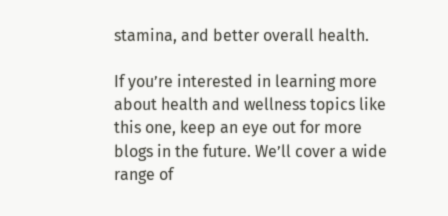stamina, and better overall health.

If you’re interested in learning more about health and wellness topics like this one, keep an eye out for more blogs in the future. We’ll cover a wide range of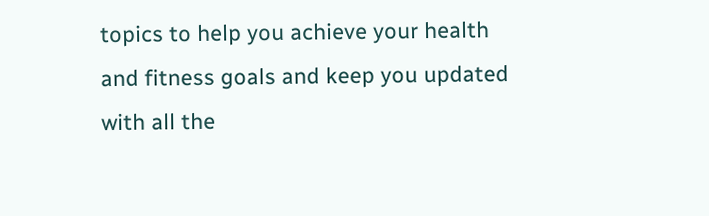topics to help you achieve your health and fitness goals and keep you updated with all the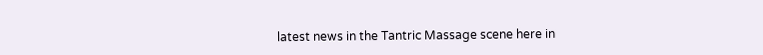latest news in the Tantric Massage scene here in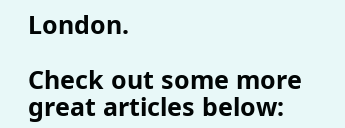London.

Check out some more great articles below: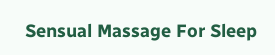Sensual Massage For Sleep